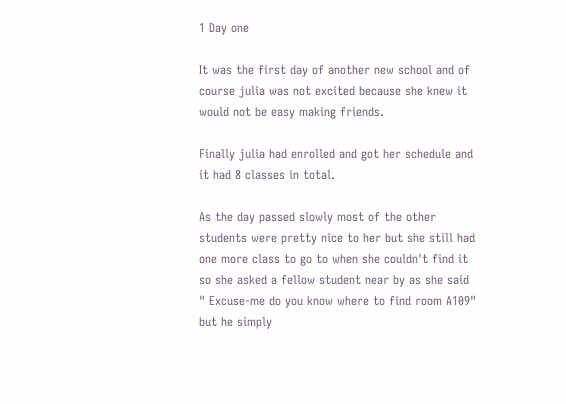1 Day one

It was the first day of another new school and of course julia was not excited because she knew it would not be easy making friends.

Finally julia had enrolled and got her schedule and it had 8 classes in total.

As the day passed slowly most of the other students were pretty nice to her but she still had one more class to go to when she couldn't find it so she asked a fellow student near by as she said " Excuse-me do you know where to find room A109" but he simply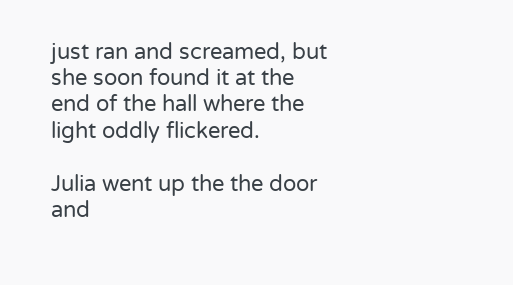just ran and screamed, but she soon found it at the end of the hall where the light oddly flickered.

Julia went up the the door and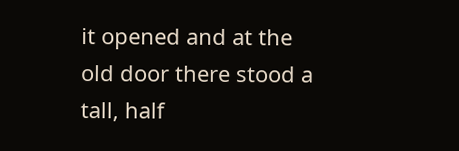it opened and at the old door there stood a tall, half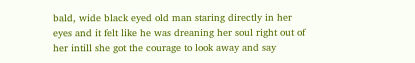bald, wide black eyed old man staring directly in her eyes and it felt like he was dreaning her soul right out of her intill she got the courage to look away and say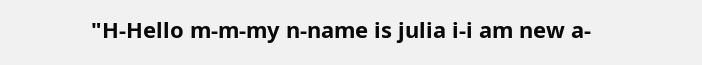"H-Hello m-m-my n-name is julia i-i am new a-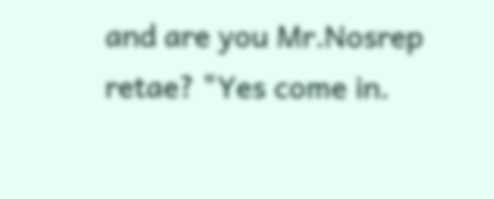and are you Mr.Nosrep retae? "Yes come in.